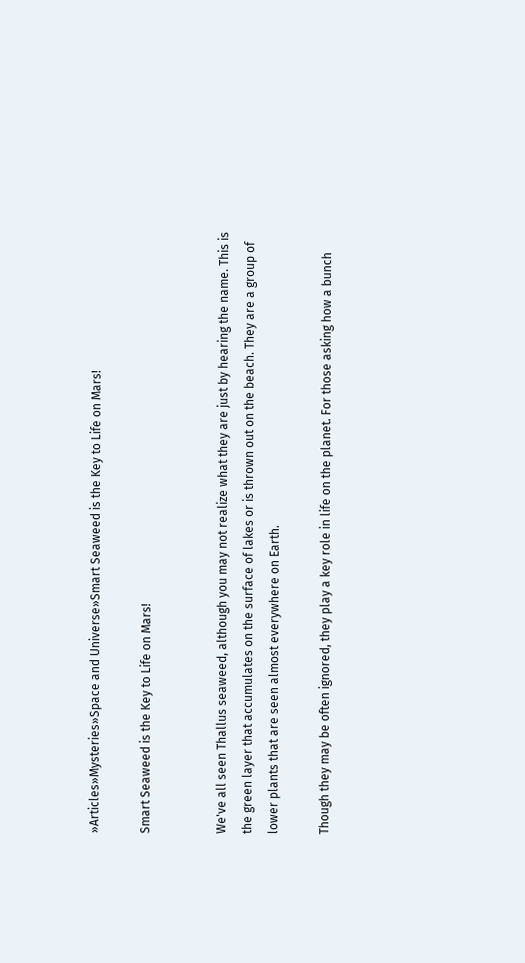»Articles»Mysteries»Space and Universe»Smart Seaweed is the Key to Life on Mars!

Smart Seaweed is the Key to Life on Mars!


We've all seen Thallus seaweed, although you may not realize what they are just by hearing the name. This is the green layer that accumulates on the surface of lakes or is thrown out on the beach. They are a group of lower plants that are seen almost everywhere on Earth.

Though they may be often ignored, they play a key role in life on the planet. For those asking how a bunch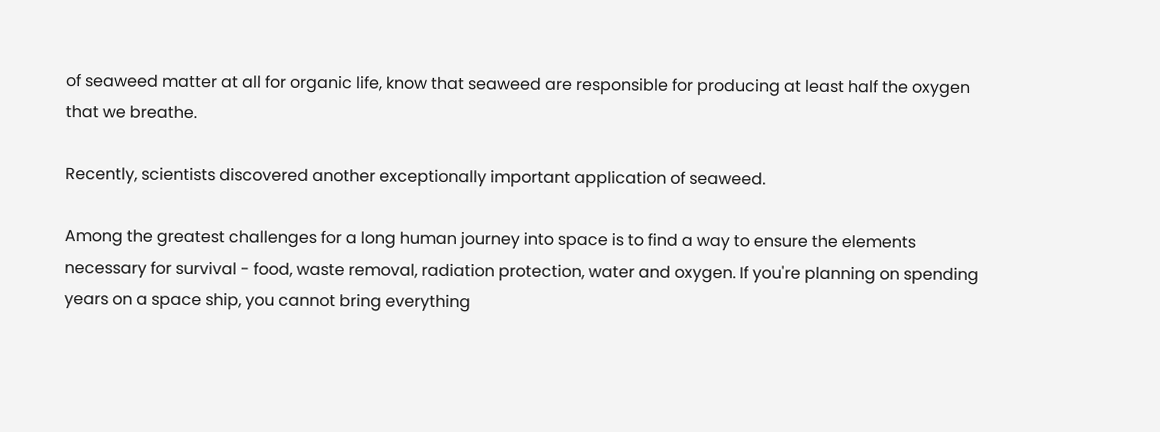of seaweed matter at all for organic life, know that seaweed are responsible for producing at least half the oxygen that we breathe.

Recently, scientists discovered another exceptionally important application of seaweed.

Among the greatest challenges for a long human journey into space is to find a way to ensure the elements necessary for survival - food, waste removal, radiation protection, water and oxygen. If you're planning on spending years on a space ship, you cannot bring everything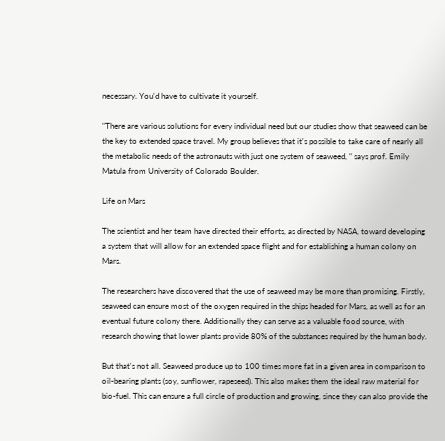necessary. You'd have to cultivate it yourself.

"There are various solutions for every individual need but our studies show that seaweed can be the key to extended space travel. My group believes that it's possible to take care of nearly all the metabolic needs of the astronauts with just one system of seaweed, " says prof. Emily Matula from University of Colorado Boulder.

Life on Mars

The scientist and her team have directed their efforts, as directed by NASA, toward developing a system that will allow for an extended space flight and for establishing a human colony on Mars.

The researchers have discovered that the use of seaweed may be more than promising. Firstly, seaweed can ensure most of the oxygen required in the ships headed for Mars, as well as for an eventual future colony there. Additionally they can serve as a valuable food source, with research showing that lower plants provide 80% of the substances required by the human body.

But that's not all. Seaweed produce up to 100 times more fat in a given area in comparison to oil-bearing plants (soy, sunflower, rapeseed). This also makes them the ideal raw material for bio-fuel. This can ensure a full circle of production and growing, since they can also provide the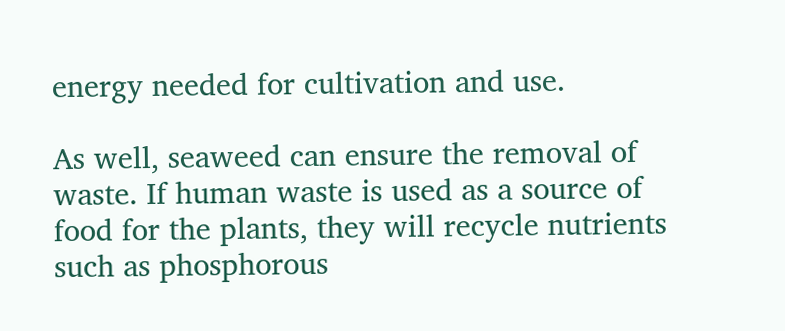energy needed for cultivation and use.

As well, seaweed can ensure the removal of waste. If human waste is used as a source of food for the plants, they will recycle nutrients such as phosphorous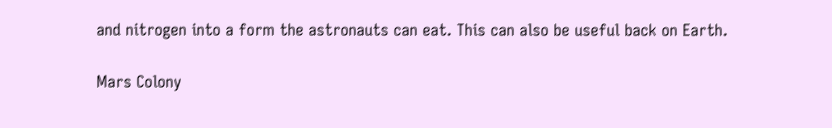and nitrogen into a form the astronauts can eat. This can also be useful back on Earth.

Mars Colony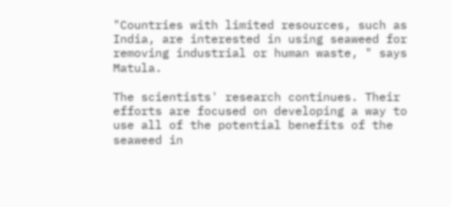"Countries with limited resources, such as India, are interested in using seaweed for removing industrial or human waste, " says Matula.

The scientists' research continues. Their efforts are focused on developing a way to use all of the potential benefits of the seaweed in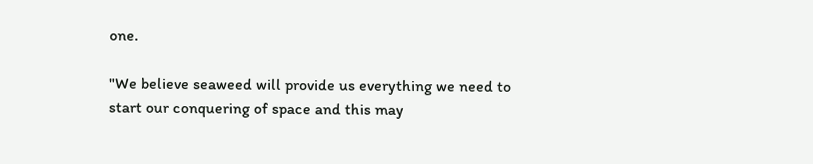one.

"We believe seaweed will provide us everything we need to start our conquering of space and this may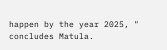happen by the year 2025, " concludes Matula.